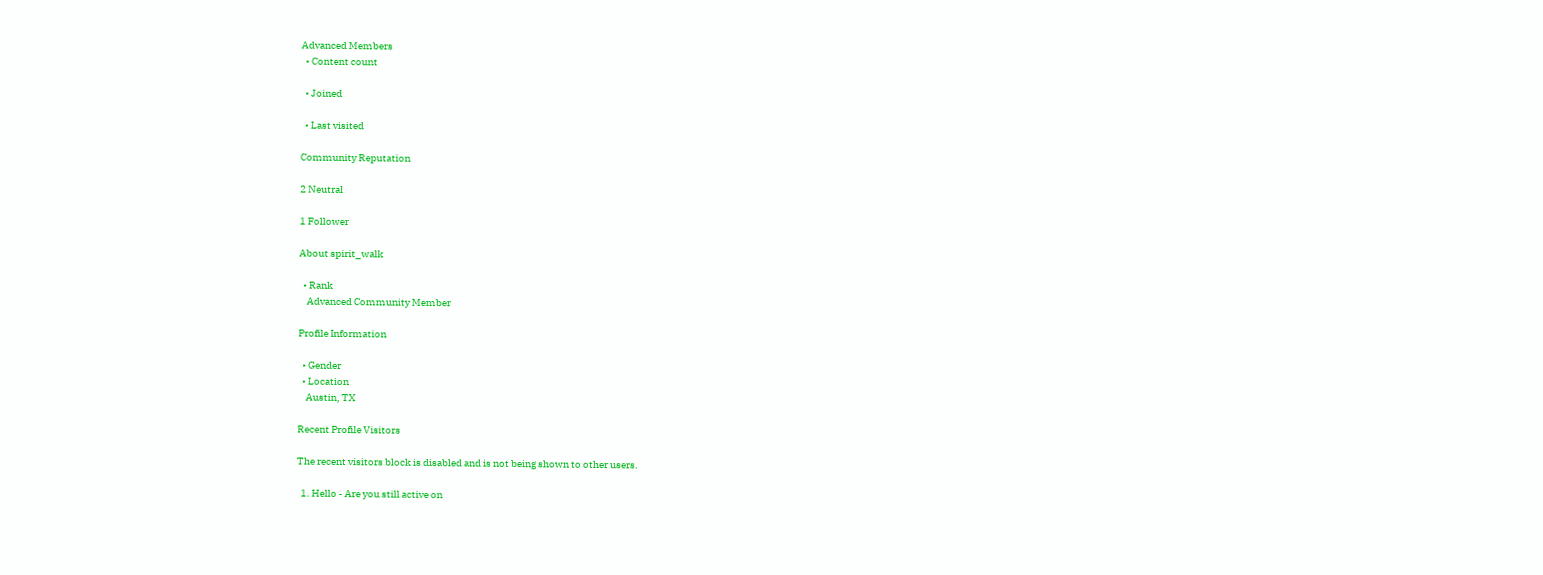Advanced Members
  • Content count

  • Joined

  • Last visited

Community Reputation

2 Neutral

1 Follower

About spirit_walk

  • Rank
    Advanced Community Member

Profile Information

  • Gender
  • Location
    Austin, TX

Recent Profile Visitors

The recent visitors block is disabled and is not being shown to other users.

  1. Hello - Are you still active on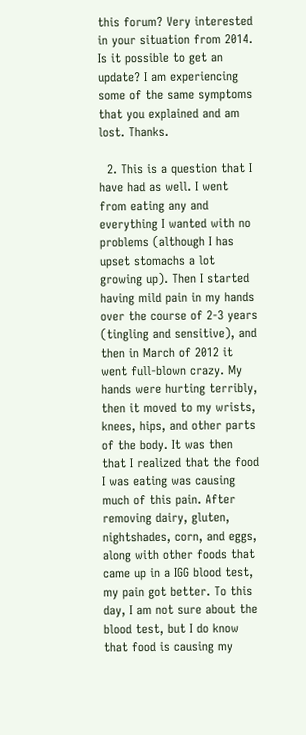this forum? Very interested in your situation from 2014. Is it possible to get an update? I am experiencing some of the same symptoms that you explained and am lost. Thanks.

  2. This is a question that I have had as well. I went from eating any and everything I wanted with no problems (although I has upset stomachs a lot growing up). Then I started having mild pain in my hands over the course of 2-3 years (tingling and sensitive), and then in March of 2012 it went full-blown crazy. My hands were hurting terribly, then it moved to my wrists, knees, hips, and other parts of the body. It was then that I realized that the food I was eating was causing much of this pain. After removing dairy, gluten, nightshades, corn, and eggs, along with other foods that came up in a IGG blood test, my pain got better. To this day, I am not sure about the blood test, but I do know that food is causing my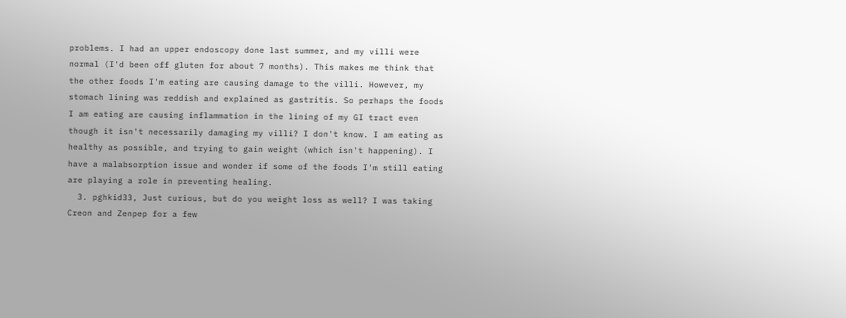problems. I had an upper endoscopy done last summer, and my villi were normal (I'd been off gluten for about 7 months). This makes me think that the other foods I'm eating are causing damage to the villi. However, my stomach lining was reddish and explained as gastritis. So perhaps the foods I am eating are causing inflammation in the lining of my GI tract even though it isn't necessarily damaging my villi? I don't know. I am eating as healthy as possible, and trying to gain weight (which isn't happening). I have a malabsorption issue and wonder if some of the foods I'm still eating are playing a role in preventing healing.
  3. pghkid33, Just curious, but do you weight loss as well? I was taking Creon and Zenpep for a few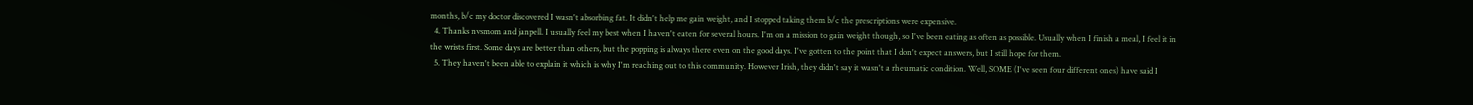months, b/c my doctor discovered I wasn't absorbing fat. It didn't help me gain weight, and I stopped taking them b/c the prescriptions were expensive.
  4. Thanks nvsmom and janpell. I usually feel my best when I haven't eaten for several hours. I'm on a mission to gain weight though, so I've been eating as often as possible. Usually when I finish a meal, I feel it in the wrists first. Some days are better than others, but the popping is always there even on the good days. I've gotten to the point that I don't expect answers, but I still hope for them.
  5. They haven't been able to explain it which is why I'm reaching out to this community. However Irish, they didn't say it wasn't a rheumatic condition. Well, SOME (I've seen four different ones) have said I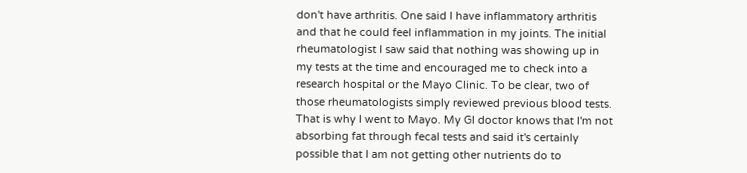don't have arthritis. One said I have inflammatory arthritis and that he could feel inflammation in my joints. The initial rheumatologist I saw said that nothing was showing up in my tests at the time and encouraged me to check into a research hospital or the Mayo Clinic. To be clear, two of those rheumatologists simply reviewed previous blood tests. That is why I went to Mayo. My GI doctor knows that I'm not absorbing fat through fecal tests and said it's certainly possible that I am not getting other nutrients do to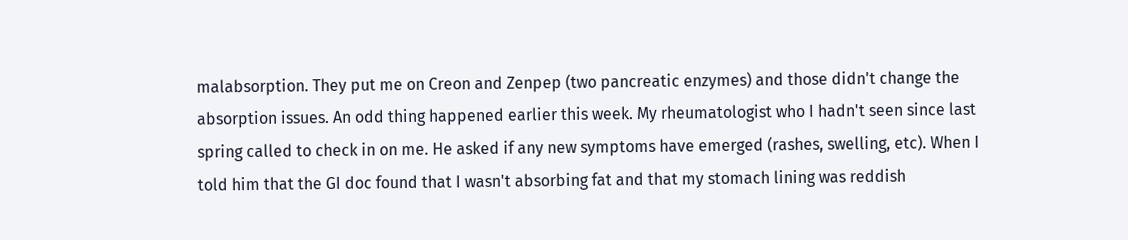malabsorption. They put me on Creon and Zenpep (two pancreatic enzymes) and those didn't change the absorption issues. An odd thing happened earlier this week. My rheumatologist who I hadn't seen since last spring called to check in on me. He asked if any new symptoms have emerged (rashes, swelling, etc). When I told him that the GI doc found that I wasn't absorbing fat and that my stomach lining was reddish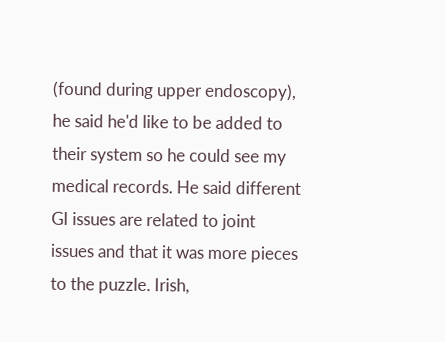(found during upper endoscopy), he said he'd like to be added to their system so he could see my medical records. He said different GI issues are related to joint issues and that it was more pieces to the puzzle. Irish,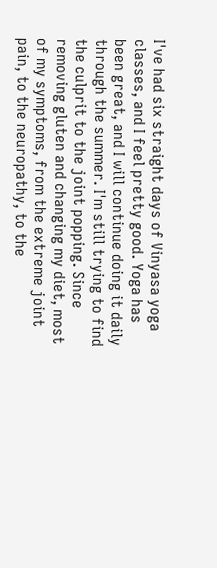I've had six straight days of Vinyasa yoga classes, and I feel pretty good. Yoga has been great, and I will continue doing it daily through the summer. I'm still trying to find the culprit to the joint popping. Since removing gluten and changing my diet, most of my symptoms, from the extreme joint pain, to the neuropathy, to the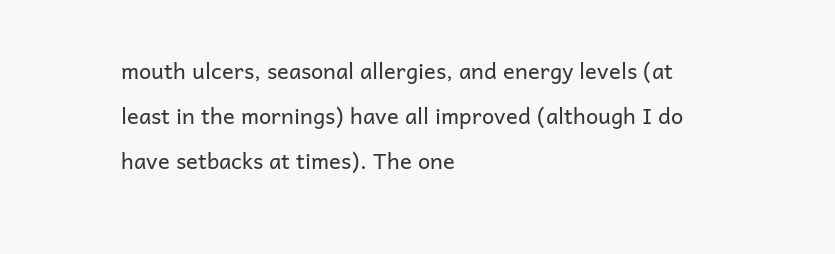mouth ulcers, seasonal allergies, and energy levels (at least in the mornings) have all improved (although I do have setbacks at times). The one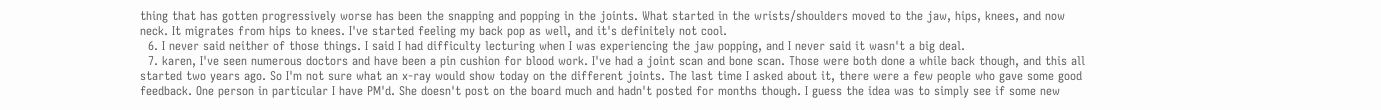thing that has gotten progressively worse has been the snapping and popping in the joints. What started in the wrists/shoulders moved to the jaw, hips, knees, and now neck. It migrates from hips to knees. I've started feeling my back pop as well, and it's definitely not cool.
  6. I never said neither of those things. I said I had difficulty lecturing when I was experiencing the jaw popping, and I never said it wasn't a big deal.
  7. karen, I've seen numerous doctors and have been a pin cushion for blood work. I've had a joint scan and bone scan. Those were both done a while back though, and this all started two years ago. So I'm not sure what an x-ray would show today on the different joints. The last time I asked about it, there were a few people who gave some good feedback. One person in particular I have PM'd. She doesn't post on the board much and hadn't posted for months though. I guess the idea was to simply see if some new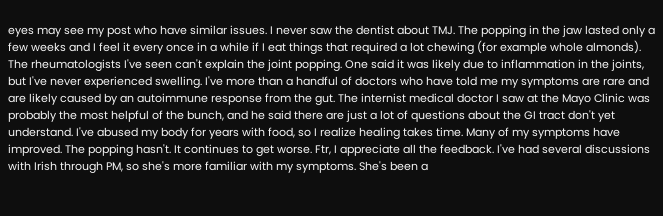eyes may see my post who have similar issues. I never saw the dentist about TMJ. The popping in the jaw lasted only a few weeks and I feel it every once in a while if I eat things that required a lot chewing (for example whole almonds). The rheumatologists I've seen can't explain the joint popping. One said it was likely due to inflammation in the joints, but I've never experienced swelling. I've more than a handful of doctors who have told me my symptoms are rare and are likely caused by an autoimmune response from the gut. The internist medical doctor I saw at the Mayo Clinic was probably the most helpful of the bunch, and he said there are just a lot of questions about the GI tract don't yet understand. I've abused my body for years with food, so I realize healing takes time. Many of my symptoms have improved. The popping hasn't. It continues to get worse. Ftr, I appreciate all the feedback. I've had several discussions with Irish through PM, so she's more familiar with my symptoms. She's been a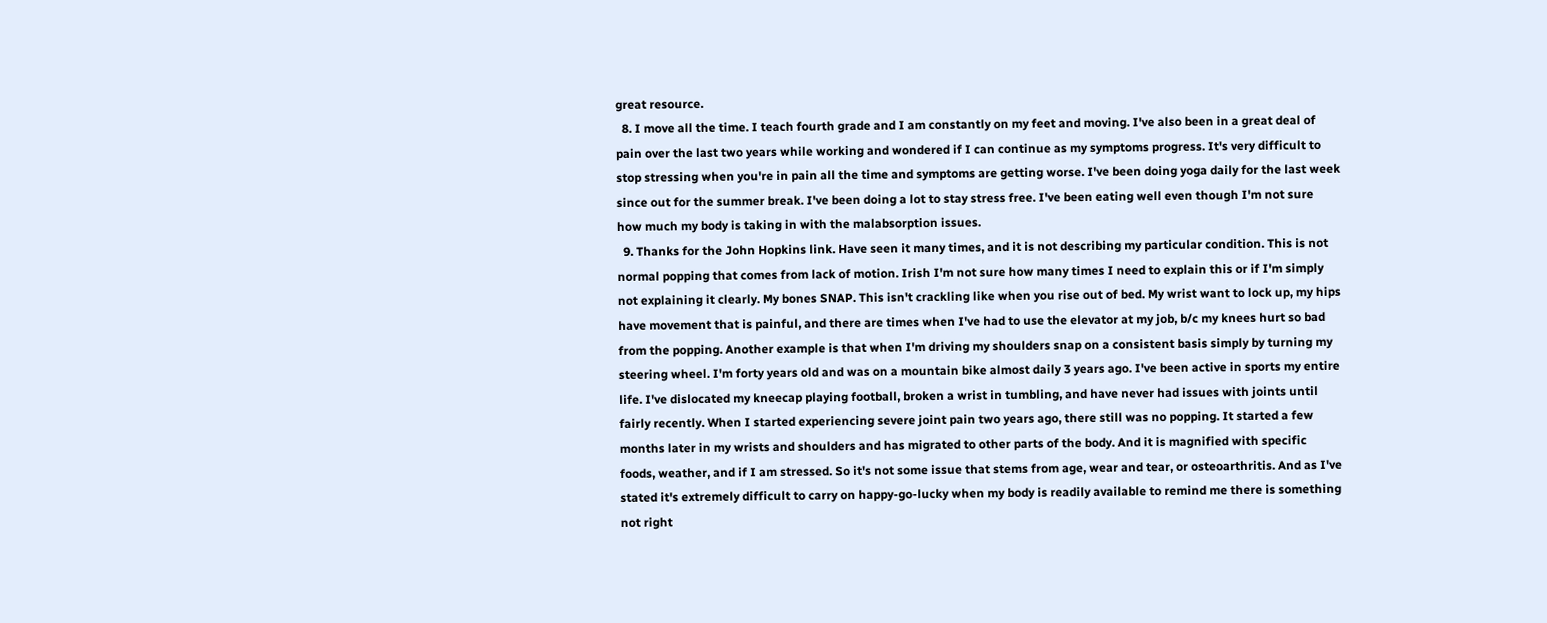great resource.
  8. I move all the time. I teach fourth grade and I am constantly on my feet and moving. I've also been in a great deal of pain over the last two years while working and wondered if I can continue as my symptoms progress. It's very difficult to stop stressing when you're in pain all the time and symptoms are getting worse. I've been doing yoga daily for the last week since out for the summer break. I've been doing a lot to stay stress free. I've been eating well even though I'm not sure how much my body is taking in with the malabsorption issues.
  9. Thanks for the John Hopkins link. Have seen it many times, and it is not describing my particular condition. This is not normal popping that comes from lack of motion. Irish I'm not sure how many times I need to explain this or if I'm simply not explaining it clearly. My bones SNAP. This isn't crackling like when you rise out of bed. My wrist want to lock up, my hips have movement that is painful, and there are times when I've had to use the elevator at my job, b/c my knees hurt so bad from the popping. Another example is that when I'm driving my shoulders snap on a consistent basis simply by turning my steering wheel. I'm forty years old and was on a mountain bike almost daily 3 years ago. I've been active in sports my entire life. I've dislocated my kneecap playing football, broken a wrist in tumbling, and have never had issues with joints until fairly recently. When I started experiencing severe joint pain two years ago, there still was no popping. It started a few months later in my wrists and shoulders and has migrated to other parts of the body. And it is magnified with specific foods, weather, and if I am stressed. So it's not some issue that stems from age, wear and tear, or osteoarthritis. And as I've stated it's extremely difficult to carry on happy-go-lucky when my body is readily available to remind me there is something not right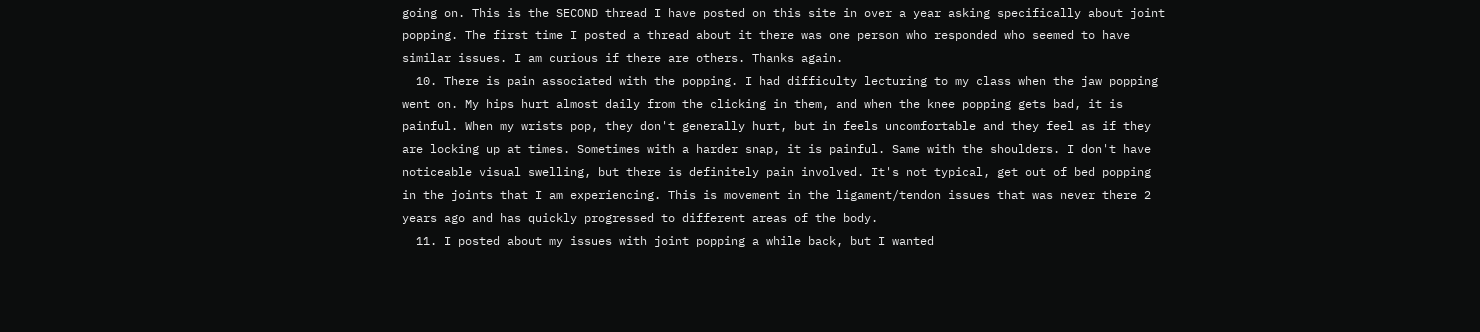going on. This is the SECOND thread I have posted on this site in over a year asking specifically about joint popping. The first time I posted a thread about it there was one person who responded who seemed to have similar issues. I am curious if there are others. Thanks again.
  10. There is pain associated with the popping. I had difficulty lecturing to my class when the jaw popping went on. My hips hurt almost daily from the clicking in them, and when the knee popping gets bad, it is painful. When my wrists pop, they don't generally hurt, but in feels uncomfortable and they feel as if they are locking up at times. Sometimes with a harder snap, it is painful. Same with the shoulders. I don't have noticeable visual swelling, but there is definitely pain involved. It's not typical, get out of bed popping in the joints that I am experiencing. This is movement in the ligament/tendon issues that was never there 2 years ago and has quickly progressed to different areas of the body.
  11. I posted about my issues with joint popping a while back, but I wanted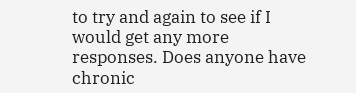to try and again to see if I would get any more responses. Does anyone have chronic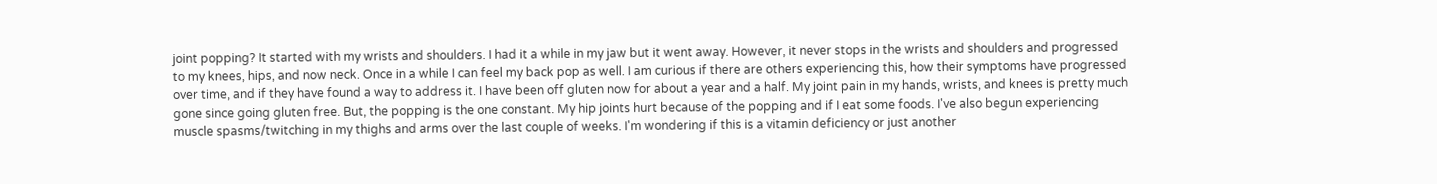joint popping? It started with my wrists and shoulders. I had it a while in my jaw but it went away. However, it never stops in the wrists and shoulders and progressed to my knees, hips, and now neck. Once in a while I can feel my back pop as well. I am curious if there are others experiencing this, how their symptoms have progressed over time, and if they have found a way to address it. I have been off gluten now for about a year and a half. My joint pain in my hands, wrists, and knees is pretty much gone since going gluten free. But, the popping is the one constant. My hip joints hurt because of the popping and if I eat some foods. I've also begun experiencing muscle spasms/twitching in my thighs and arms over the last couple of weeks. I'm wondering if this is a vitamin deficiency or just another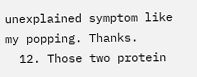unexplained symptom like my popping. Thanks.
  12. Those two protein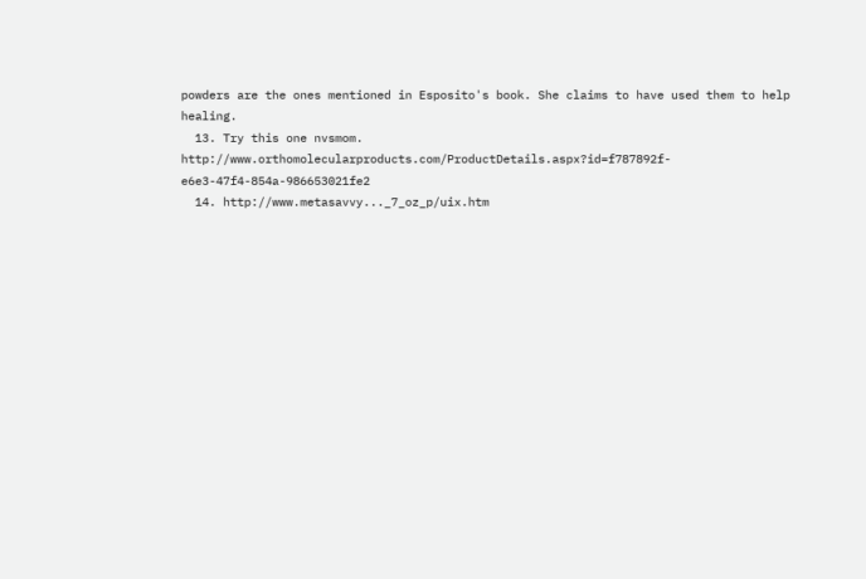powders are the ones mentioned in Esposito's book. She claims to have used them to help healing.
  13. Try this one nvsmom. http://www.orthomolecularproducts.com/ProductDetails.aspx?id=f787892f-e6e3-47f4-854a-986653021fe2
  14. http://www.metasavvy..._7_oz_p/uix.htm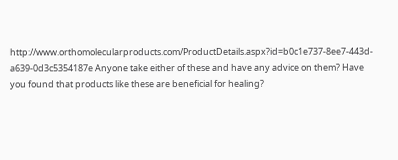http://www.orthomolecularproducts.com/ProductDetails.aspx?id=b0c1e737-8ee7-443d-a639-0d3c5354187e Anyone take either of these and have any advice on them? Have you found that products like these are beneficial for healing?